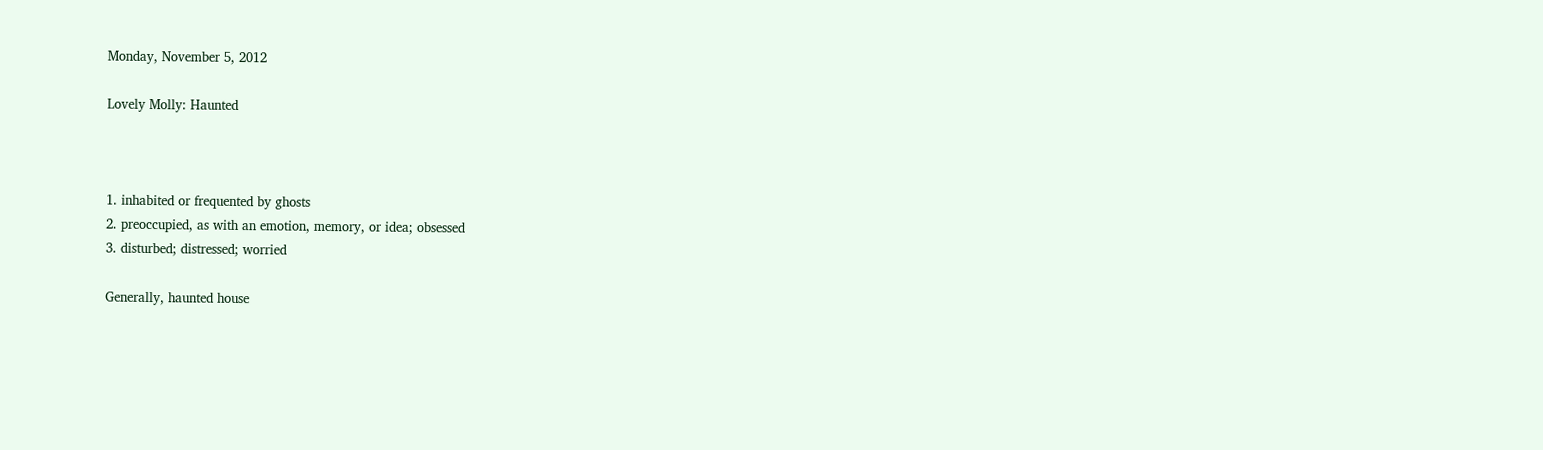Monday, November 5, 2012

Lovely Molly: Haunted



1. inhabited or frequented by ghosts
2. preoccupied, as with an emotion, memory, or idea; obsessed
3. disturbed; distressed; worried

Generally, haunted house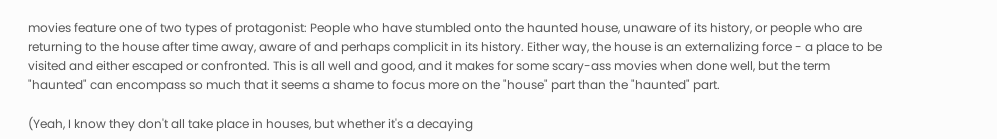movies feature one of two types of protagonist: People who have stumbled onto the haunted house, unaware of its history, or people who are returning to the house after time away, aware of and perhaps complicit in its history. Either way, the house is an externalizing force - a place to be visited and either escaped or confronted. This is all well and good, and it makes for some scary-ass movies when done well, but the term "haunted" can encompass so much that it seems a shame to focus more on the "house" part than the "haunted" part.

(Yeah, I know they don't all take place in houses, but whether it's a decaying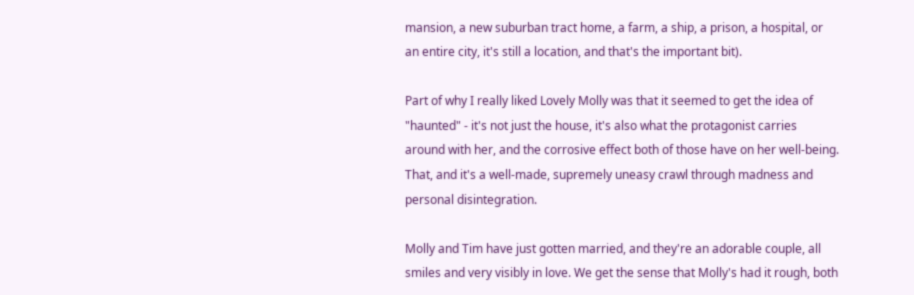mansion, a new suburban tract home, a farm, a ship, a prison, a hospital, or an entire city, it's still a location, and that's the important bit).

Part of why I really liked Lovely Molly was that it seemed to get the idea of "haunted" - it's not just the house, it's also what the protagonist carries around with her, and the corrosive effect both of those have on her well-being. That, and it's a well-made, supremely uneasy crawl through madness and personal disintegration.

Molly and Tim have just gotten married, and they're an adorable couple, all smiles and very visibly in love. We get the sense that Molly's had it rough, both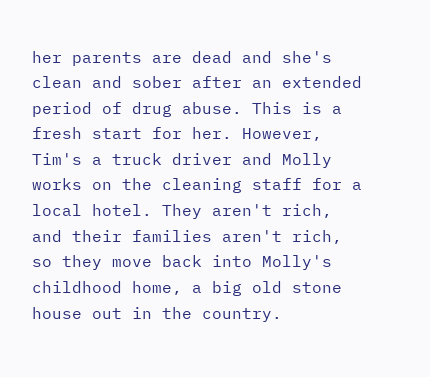her parents are dead and she's clean and sober after an extended period of drug abuse. This is a fresh start for her. However, Tim's a truck driver and Molly works on the cleaning staff for a local hotel. They aren't rich, and their families aren't rich, so they move back into Molly's childhood home, a big old stone house out in the country.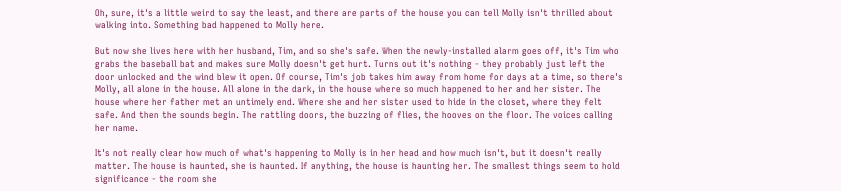Oh, sure, it's a little weird to say the least, and there are parts of the house you can tell Molly isn't thrilled about walking into. Something bad happened to Molly here.

But now she lives here with her husband, Tim, and so she's safe. When the newly-installed alarm goes off, it's Tim who grabs the baseball bat and makes sure Molly doesn't get hurt. Turns out it's nothing - they probably just left the door unlocked and the wind blew it open. Of course, Tim's job takes him away from home for days at a time, so there's Molly, all alone in the house. All alone in the dark, in the house where so much happened to her and her sister. The house where her father met an untimely end. Where she and her sister used to hide in the closet, where they felt safe. And then the sounds begin. The rattling doors, the buzzing of flies, the hooves on the floor. The voices calling her name.

It's not really clear how much of what's happening to Molly is in her head and how much isn't, but it doesn't really matter. The house is haunted, she is haunted. If anything, the house is haunting her. The smallest things seem to hold significance - the room she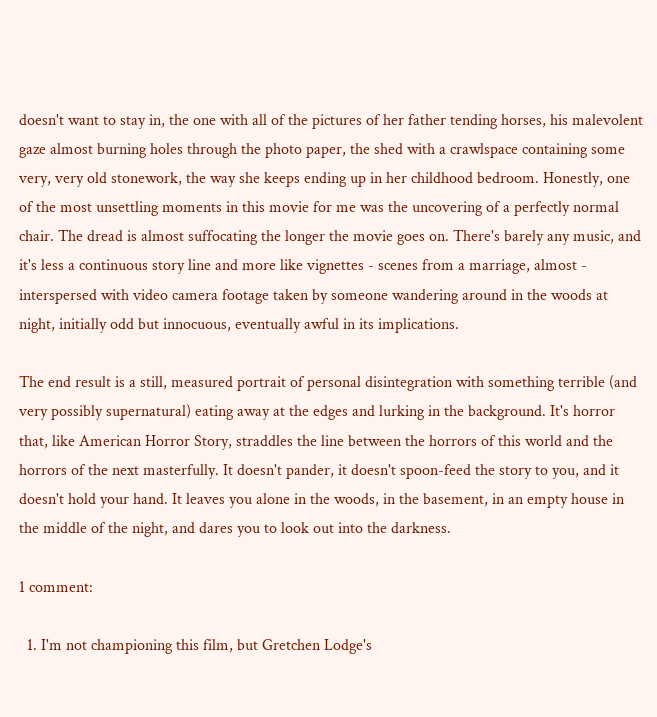doesn't want to stay in, the one with all of the pictures of her father tending horses, his malevolent gaze almost burning holes through the photo paper, the shed with a crawlspace containing some very, very old stonework, the way she keeps ending up in her childhood bedroom. Honestly, one of the most unsettling moments in this movie for me was the uncovering of a perfectly normal chair. The dread is almost suffocating the longer the movie goes on. There's barely any music, and it's less a continuous story line and more like vignettes - scenes from a marriage, almost - interspersed with video camera footage taken by someone wandering around in the woods at night, initially odd but innocuous, eventually awful in its implications.

The end result is a still, measured portrait of personal disintegration with something terrible (and very possibly supernatural) eating away at the edges and lurking in the background. It's horror that, like American Horror Story, straddles the line between the horrors of this world and the horrors of the next masterfully. It doesn't pander, it doesn't spoon-feed the story to you, and it doesn't hold your hand. It leaves you alone in the woods, in the basement, in an empty house in the middle of the night, and dares you to look out into the darkness.

1 comment:

  1. I'm not championing this film, but Gretchen Lodge's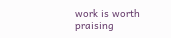work is worth praising